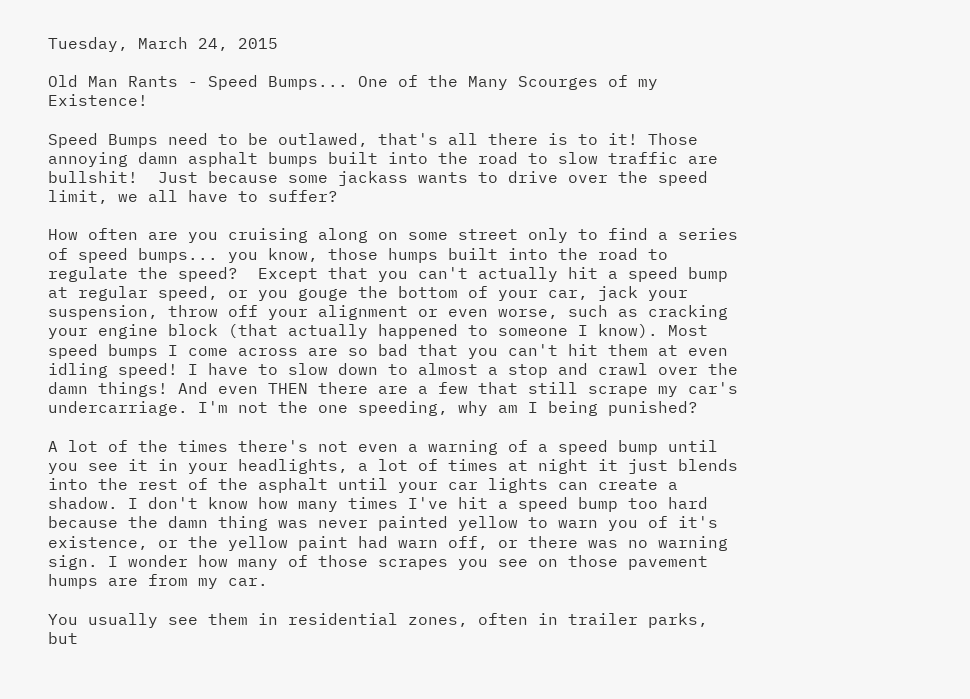Tuesday, March 24, 2015

Old Man Rants - Speed Bumps... One of the Many Scourges of my Existence!

Speed Bumps need to be outlawed, that's all there is to it! Those annoying damn asphalt bumps built into the road to slow traffic are bullshit!  Just because some jackass wants to drive over the speed limit, we all have to suffer?

How often are you cruising along on some street only to find a series of speed bumps... you know, those humps built into the road to regulate the speed?  Except that you can't actually hit a speed bump at regular speed, or you gouge the bottom of your car, jack your suspension, throw off your alignment or even worse, such as cracking your engine block (that actually happened to someone I know). Most speed bumps I come across are so bad that you can't hit them at even idling speed! I have to slow down to almost a stop and crawl over the damn things! And even THEN there are a few that still scrape my car's undercarriage. I'm not the one speeding, why am I being punished?

A lot of the times there's not even a warning of a speed bump until you see it in your headlights, a lot of times at night it just blends into the rest of the asphalt until your car lights can create a shadow. I don't know how many times I've hit a speed bump too hard because the damn thing was never painted yellow to warn you of it's existence, or the yellow paint had warn off, or there was no warning sign. I wonder how many of those scrapes you see on those pavement humps are from my car.

You usually see them in residential zones, often in trailer parks, but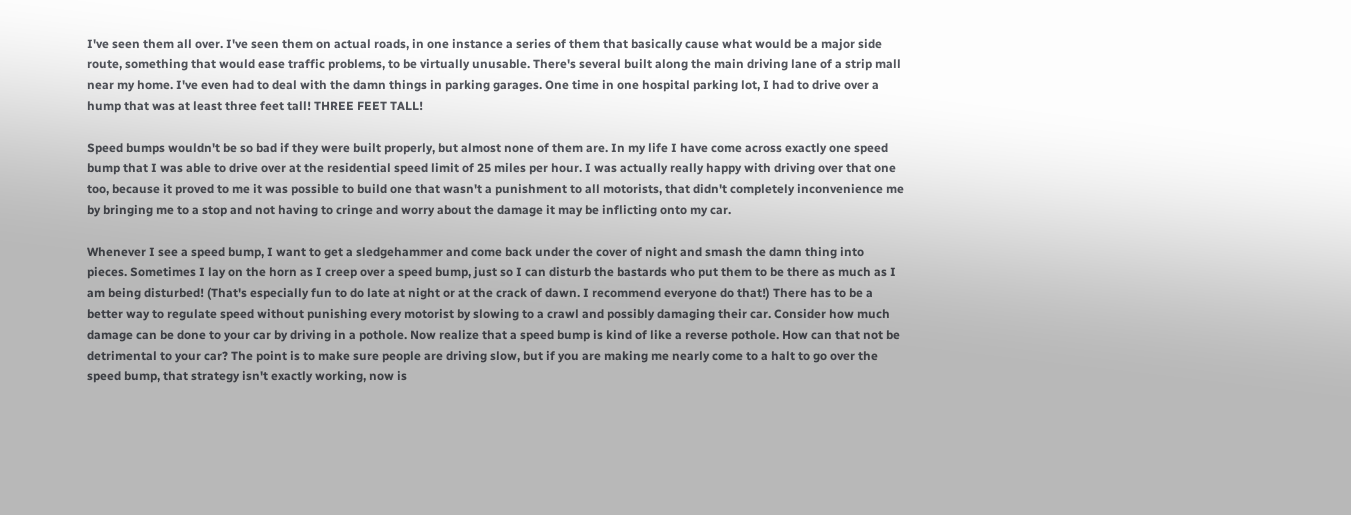I've seen them all over. I've seen them on actual roads, in one instance a series of them that basically cause what would be a major side route, something that would ease traffic problems, to be virtually unusable. There's several built along the main driving lane of a strip mall near my home. I've even had to deal with the damn things in parking garages. One time in one hospital parking lot, I had to drive over a hump that was at least three feet tall! THREE FEET TALL!

Speed bumps wouldn't be so bad if they were built properly, but almost none of them are. In my life I have come across exactly one speed bump that I was able to drive over at the residential speed limit of 25 miles per hour. I was actually really happy with driving over that one too, because it proved to me it was possible to build one that wasn't a punishment to all motorists, that didn't completely inconvenience me by bringing me to a stop and not having to cringe and worry about the damage it may be inflicting onto my car.

Whenever I see a speed bump, I want to get a sledgehammer and come back under the cover of night and smash the damn thing into pieces. Sometimes I lay on the horn as I creep over a speed bump, just so I can disturb the bastards who put them to be there as much as I am being disturbed! (That's especially fun to do late at night or at the crack of dawn. I recommend everyone do that!) There has to be a better way to regulate speed without punishing every motorist by slowing to a crawl and possibly damaging their car. Consider how much damage can be done to your car by driving in a pothole. Now realize that a speed bump is kind of like a reverse pothole. How can that not be detrimental to your car? The point is to make sure people are driving slow, but if you are making me nearly come to a halt to go over the speed bump, that strategy isn't exactly working, now is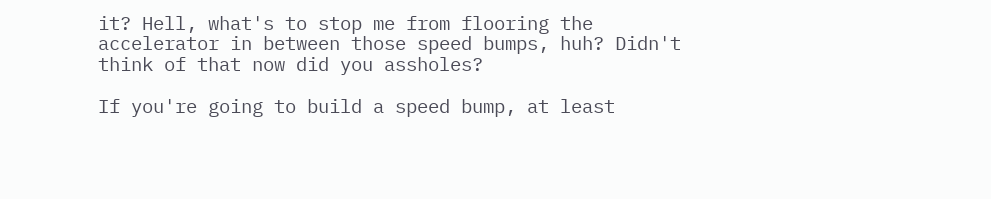it? Hell, what's to stop me from flooring the accelerator in between those speed bumps, huh? Didn't think of that now did you assholes?

If you're going to build a speed bump, at least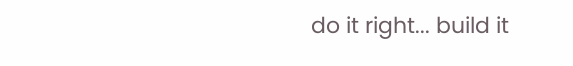do it right... build it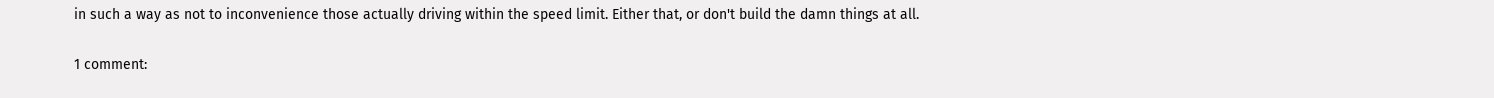in such a way as not to inconvenience those actually driving within the speed limit. Either that, or don't build the damn things at all.

1 comment: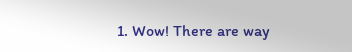1. Wow! There are way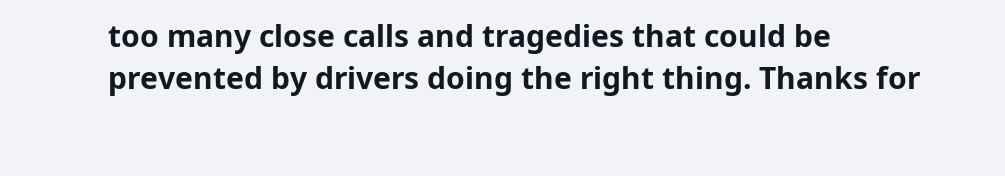too many close calls and tragedies that could be prevented by drivers doing the right thing. Thanks for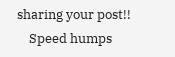sharing your post!!
    Speed humps